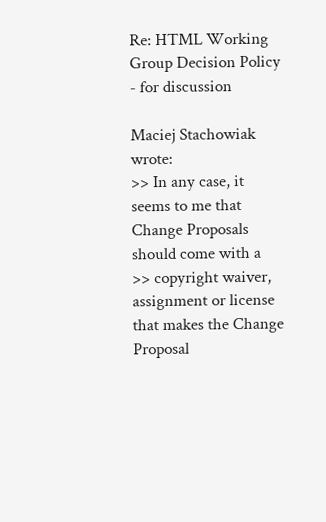Re: HTML Working Group Decision Policy - for discussion

Maciej Stachowiak wrote:
>> In any case, it seems to me that Change Proposals should come with a
>> copyright waiver, assignment or license that makes the Change Proposal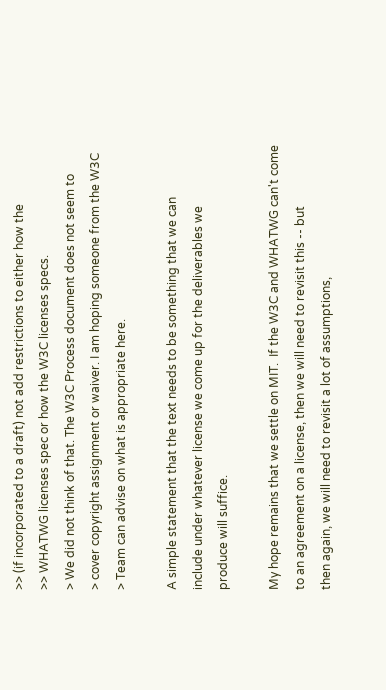>> (if incorporated to a draft) not add restrictions to either how the
>> WHATWG licenses spec or how the W3C licenses specs.
> We did not think of that. The W3C Process document does not seem to
> cover copyright assignment or waiver. I am hoping someone from the W3C
> Team can advise on what is appropriate here.

A simple statement that the text needs to be something that we can
include under whatever license we come up for the deliverables we
produce will suffice.

My hope remains that we settle on MIT.  If the W3C and WHATWG can't come
to an agreement on a license, then we will need to revisit this -- but
then again, we will need to revisit a lot of assumptions,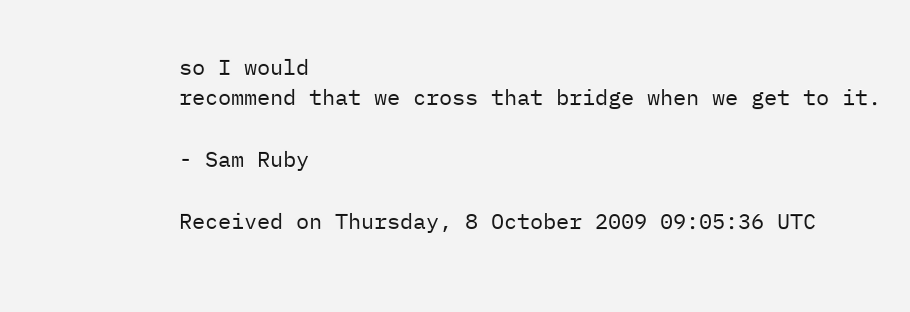so I would
recommend that we cross that bridge when we get to it.

- Sam Ruby

Received on Thursday, 8 October 2009 09:05:36 UTC